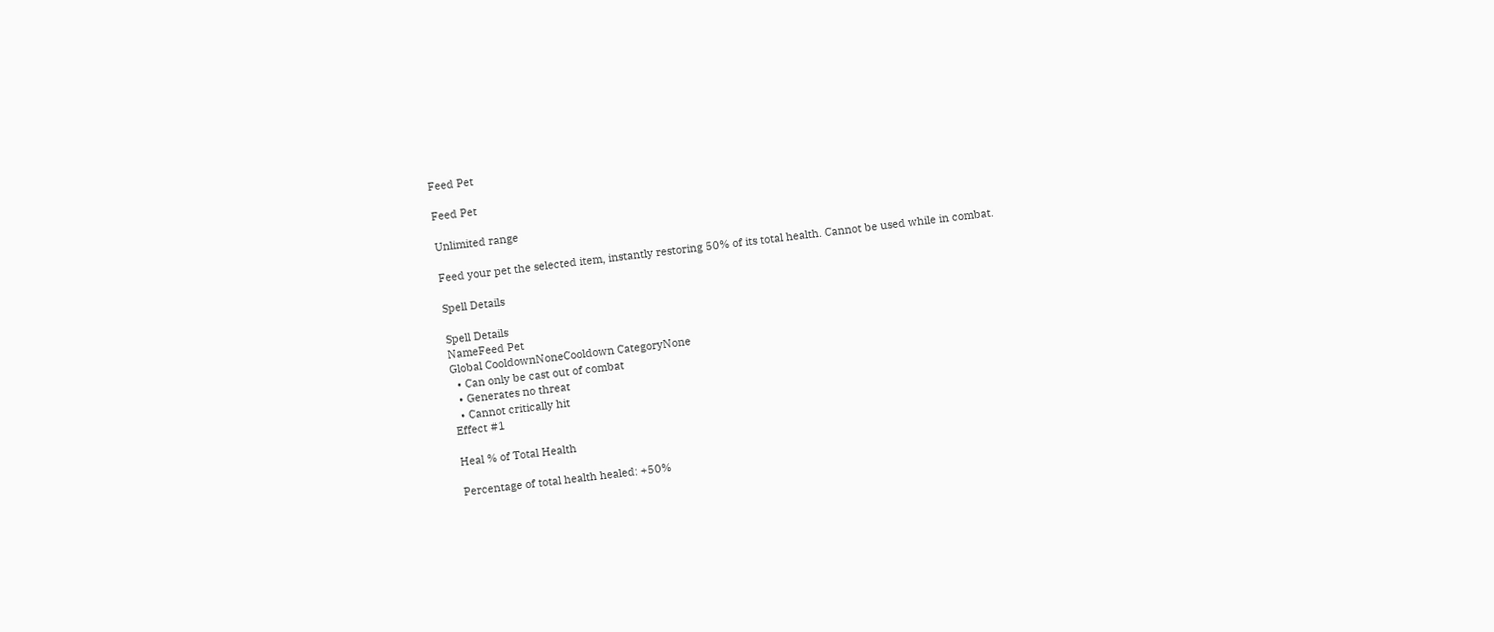Feed Pet

Feed Pet

Unlimited range

Feed your pet the selected item, instantly restoring 50% of its total health. Cannot be used while in combat.

Spell Details

Spell Details
NameFeed Pet
Global CooldownNoneCooldown CategoryNone
  • Can only be cast out of combat
  • Generates no threat
  • Cannot critically hit
Effect #1

Heal % of Total Health

Percentage of total health healed: +50%